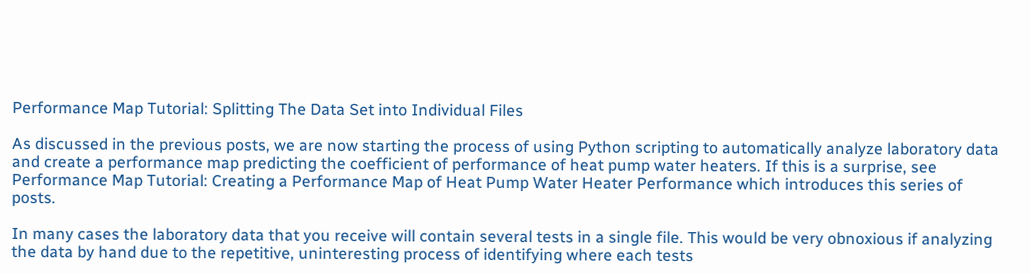Performance Map Tutorial: Splitting The Data Set into Individual Files

As discussed in the previous posts, we are now starting the process of using Python scripting to automatically analyze laboratory data and create a performance map predicting the coefficient of performance of heat pump water heaters. If this is a surprise, see Performance Map Tutorial: Creating a Performance Map of Heat Pump Water Heater Performance which introduces this series of posts.

In many cases the laboratory data that you receive will contain several tests in a single file. This would be very obnoxious if analyzing the data by hand due to the repetitive, uninteresting process of identifying where each tests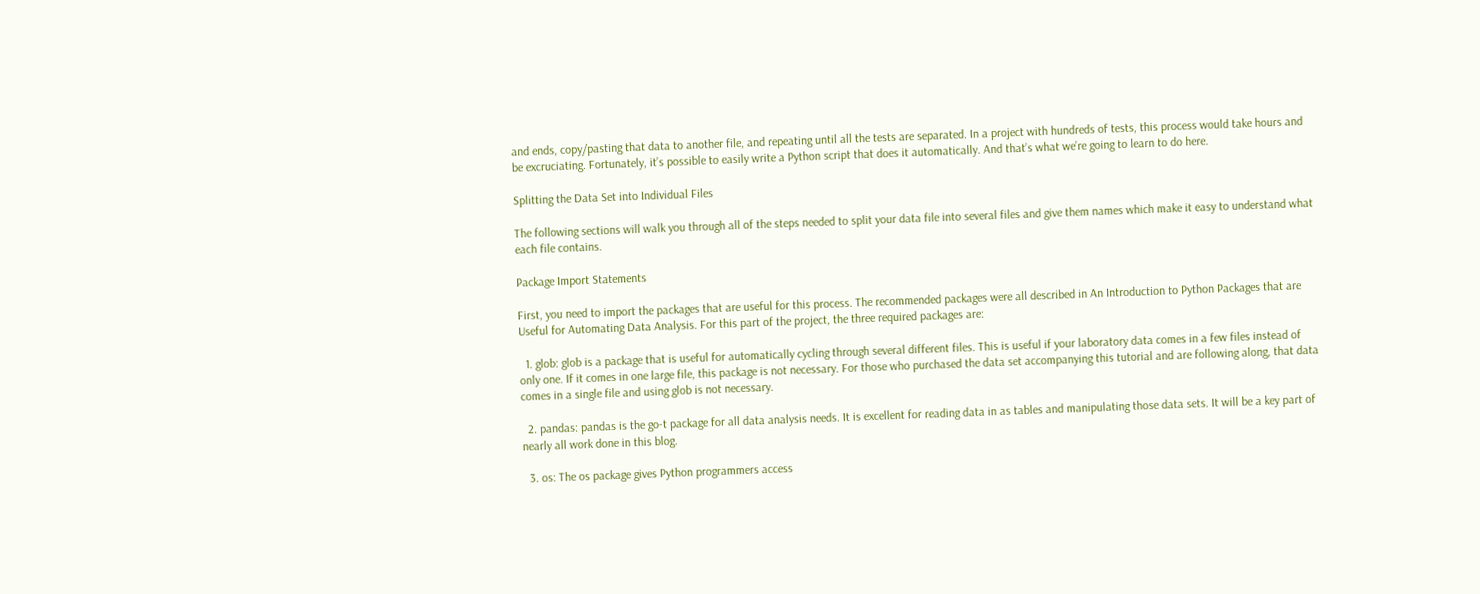and ends, copy/pasting that data to another file, and repeating until all the tests are separated. In a project with hundreds of tests, this process would take hours and be excruciating. Fortunately, it’s possible to easily write a Python script that does it automatically. And that’s what we’re going to learn to do here.

Splitting the Data Set into Individual Files

The following sections will walk you through all of the steps needed to split your data file into several files and give them names which make it easy to understand what each file contains.

Package Import Statements

First, you need to import the packages that are useful for this process. The recommended packages were all described in An Introduction to Python Packages that are Useful for Automating Data Analysis. For this part of the project, the three required packages are:

  1. glob: glob is a package that is useful for automatically cycling through several different files. This is useful if your laboratory data comes in a few files instead of only one. If it comes in one large file, this package is not necessary. For those who purchased the data set accompanying this tutorial and are following along, that data comes in a single file and using glob is not necessary.

  2. pandas: pandas is the go-t package for all data analysis needs. It is excellent for reading data in as tables and manipulating those data sets. It will be a key part of nearly all work done in this blog.

  3. os: The os package gives Python programmers access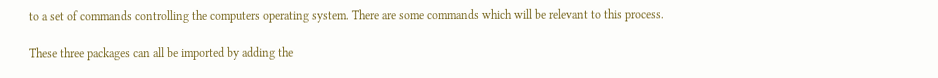to a set of commands controlling the computers operating system. There are some commands which will be relevant to this process.

These three packages can all be imported by adding the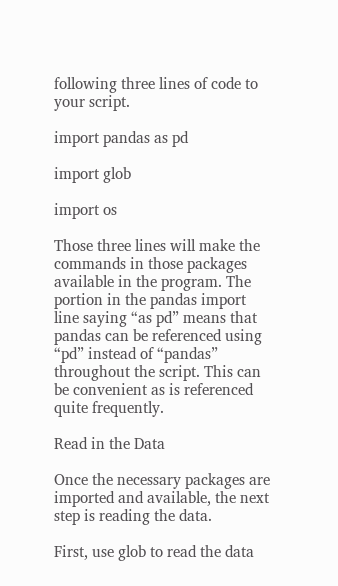following three lines of code to your script.

import pandas as pd

import glob

import os

Those three lines will make the commands in those packages available in the program. The portion in the pandas import line saying “as pd” means that pandas can be referenced using “pd” instead of “pandas” throughout the script. This can be convenient as is referenced quite frequently.

Read in the Data

Once the necessary packages are imported and available, the next step is reading the data.

First, use glob to read the data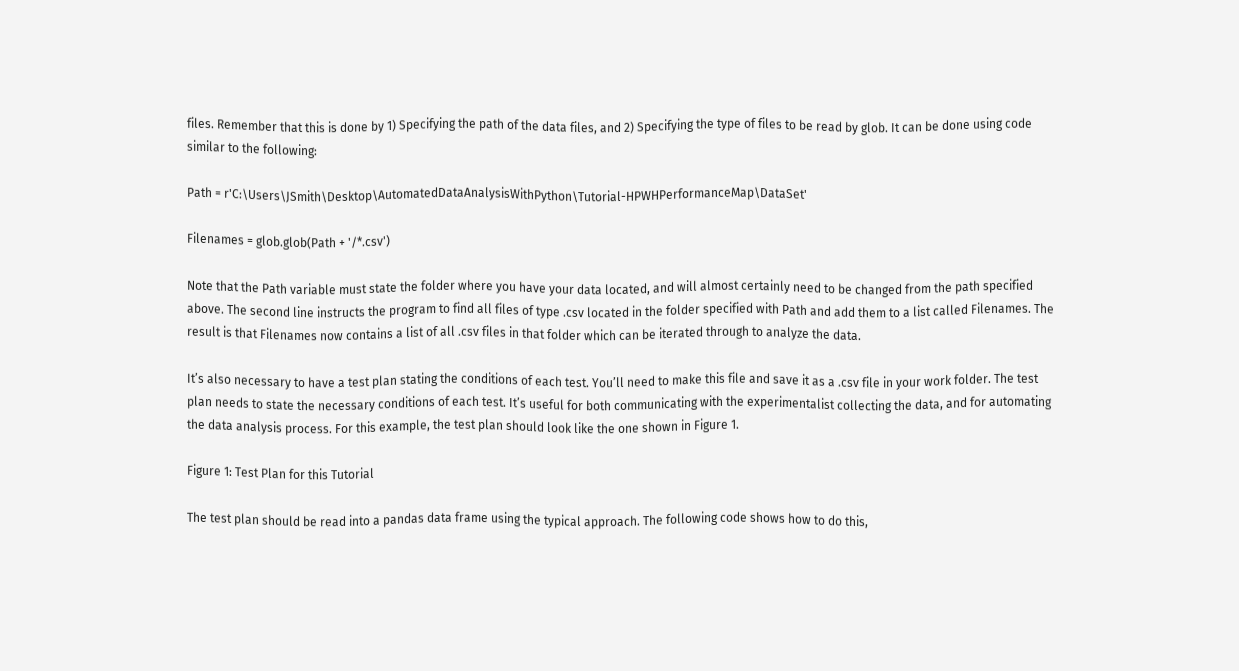files. Remember that this is done by 1) Specifying the path of the data files, and 2) Specifying the type of files to be read by glob. It can be done using code similar to the following:

Path = r'C:\Users\JSmith\Desktop\AutomatedDataAnalysisWithPython\Tutorial-HPWHPerformanceMap\DataSet'

Filenames = glob.glob(Path + '/*.csv')

Note that the Path variable must state the folder where you have your data located, and will almost certainly need to be changed from the path specified above. The second line instructs the program to find all files of type .csv located in the folder specified with Path and add them to a list called Filenames. The result is that Filenames now contains a list of all .csv files in that folder which can be iterated through to analyze the data.

It’s also necessary to have a test plan stating the conditions of each test. You’ll need to make this file and save it as a .csv file in your work folder. The test plan needs to state the necessary conditions of each test. It’s useful for both communicating with the experimentalist collecting the data, and for automating the data analysis process. For this example, the test plan should look like the one shown in Figure 1.

Figure 1: Test Plan for this Tutorial

The test plan should be read into a pandas data frame using the typical approach. The following code shows how to do this,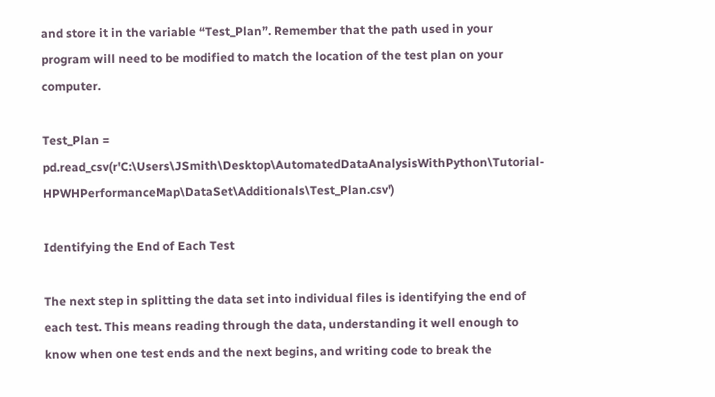and store it in the variable “Test_Plan”. Remember that the path used in your program will need to be modified to match the location of the test plan on your computer.

Test_Plan = pd.read_csv(r'C:\Users\JSmith\Desktop\AutomatedDataAnalysisWithPython\Tutorial-HPWHPerformanceMap\DataSet\Additionals\Test_Plan.csv')

Identifying the End of Each Test

The next step in splitting the data set into individual files is identifying the end of each test. This means reading through the data, understanding it well enough to know when one test ends and the next begins, and writing code to break the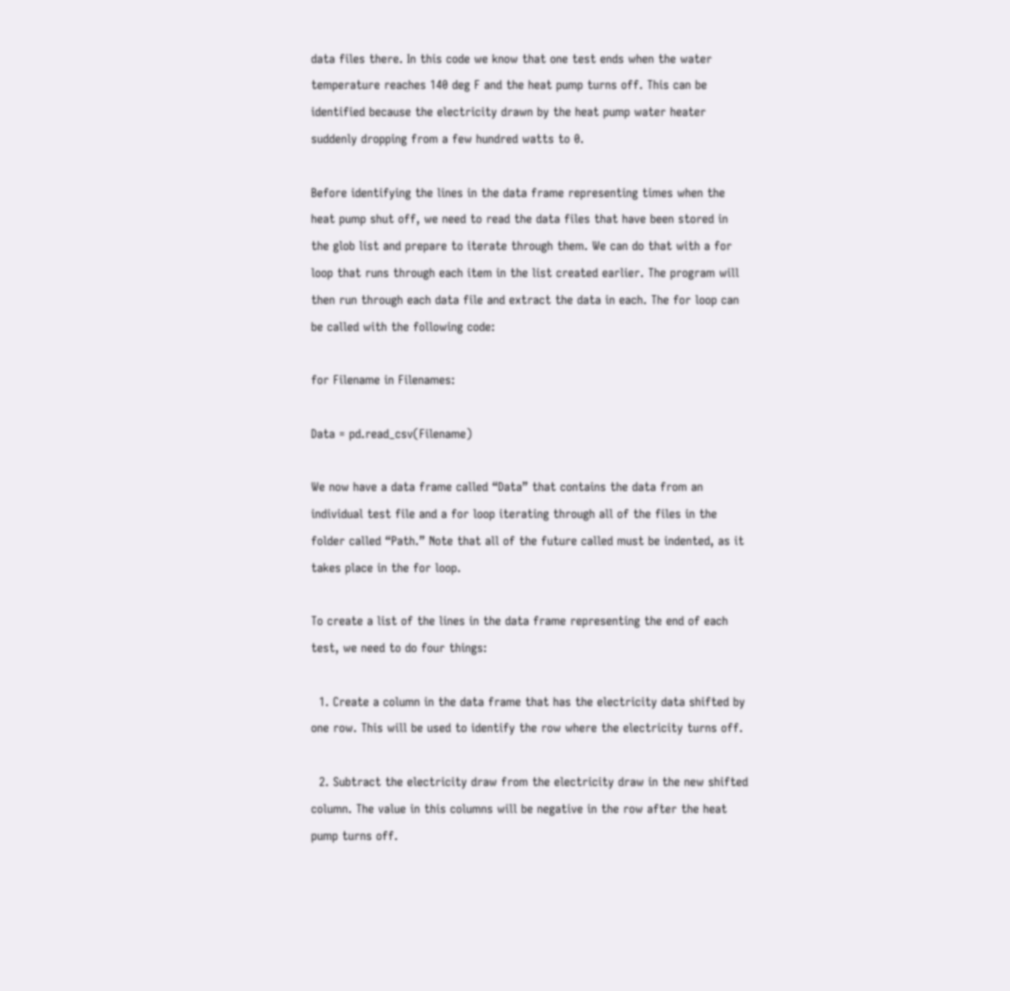data files there. In this code we know that one test ends when the water temperature reaches 140 deg F and the heat pump turns off. This can be identified because the electricity drawn by the heat pump water heater suddenly dropping from a few hundred watts to 0.

Before identifying the lines in the data frame representing times when the heat pump shut off, we need to read the data files that have been stored in the glob list and prepare to iterate through them. We can do that with a for loop that runs through each item in the list created earlier. The program will then run through each data file and extract the data in each. The for loop can be called with the following code:

for Filename in Filenames:

Data = pd.read_csv(Filename)

We now have a data frame called “Data” that contains the data from an individual test file and a for loop iterating through all of the files in the folder called “Path.” Note that all of the future called must be indented, as it takes place in the for loop.

To create a list of the lines in the data frame representing the end of each test, we need to do four things:

  1. Create a column in the data frame that has the electricity data shifted by one row. This will be used to identify the row where the electricity turns off.

  2. Subtract the electricity draw from the electricity draw in the new shifted column. The value in this columns will be negative in the row after the heat pump turns off.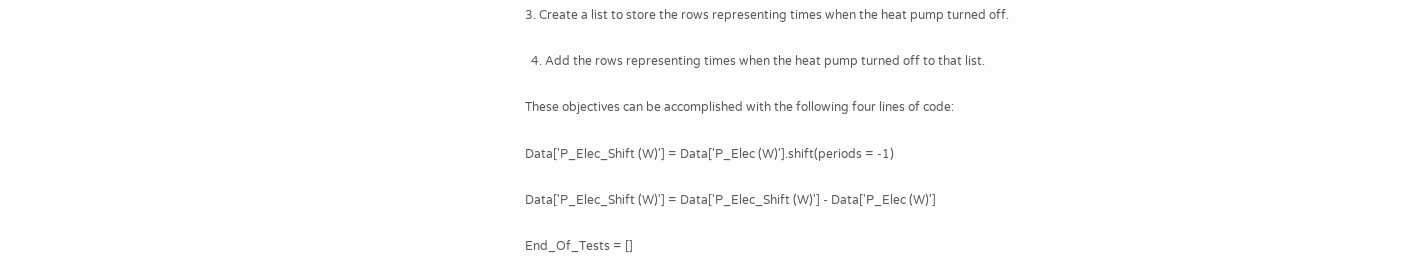3. Create a list to store the rows representing times when the heat pump turned off.

  4. Add the rows representing times when the heat pump turned off to that list.

These objectives can be accomplished with the following four lines of code:

Data['P_Elec_Shift (W)'] = Data['P_Elec (W)'].shift(periods = -1)

Data['P_Elec_Shift (W)'] = Data['P_Elec_Shift (W)'] - Data['P_Elec (W)']

End_Of_Tests = []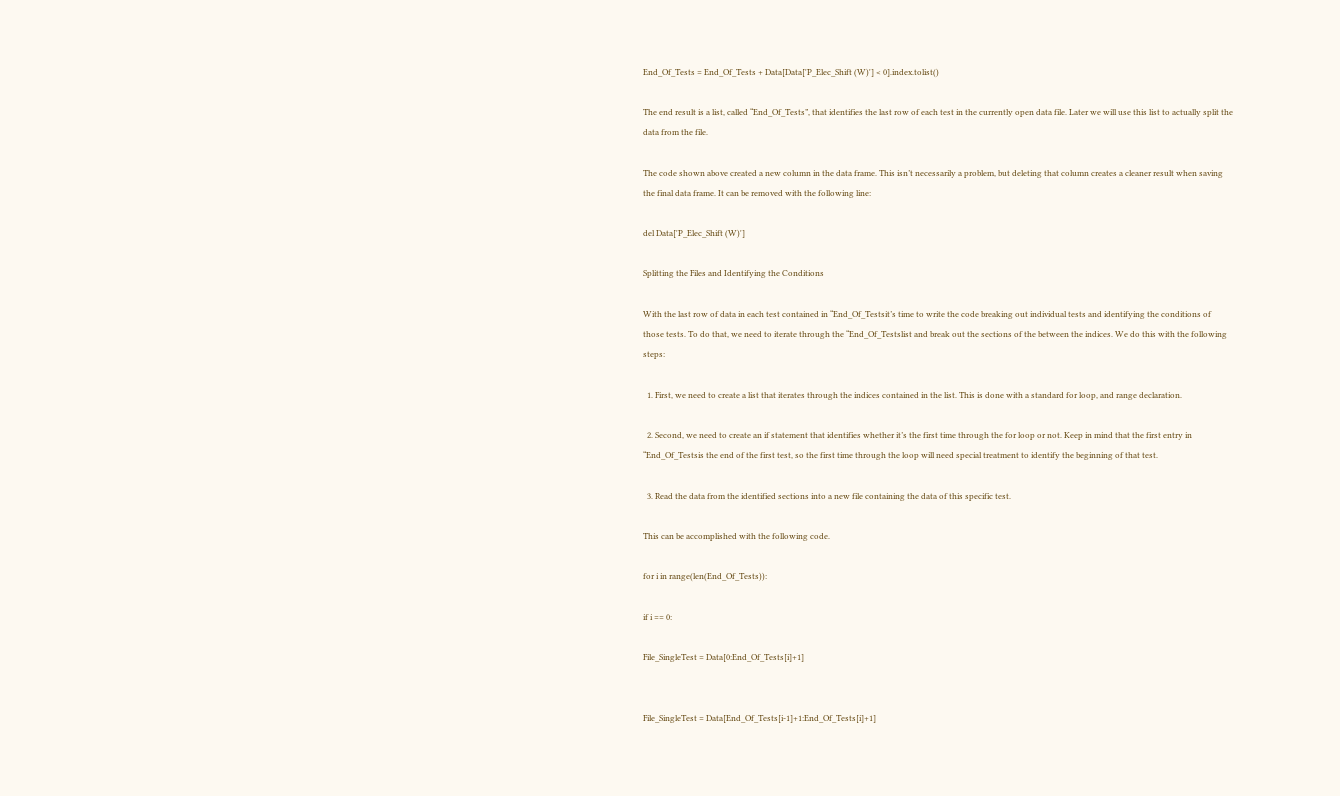End_Of_Tests = End_Of_Tests + Data[Data['P_Elec_Shift (W)'] < 0].index.tolist()

The end result is a list, called “End_Of_Tests”, that identifies the last row of each test in the currently open data file. Later we will use this list to actually split the data from the file.

The code shown above created a new column in the data frame. This isn’t necessarily a problem, but deleting that column creates a cleaner result when saving the final data frame. It can be removed with the following line:

del Data['P_Elec_Shift (W)']

Splitting the Files and Identifying the Conditions

With the last row of data in each test contained in “End_Of_Testsit’s time to write the code breaking out individual tests and identifying the conditions of those tests. To do that, we need to iterate through the “End_Of_Testslist and break out the sections of the between the indices. We do this with the following steps:

  1. First, we need to create a list that iterates through the indices contained in the list. This is done with a standard for loop, and range declaration.

  2. Second, we need to create an if statement that identifies whether it’s the first time through the for loop or not. Keep in mind that the first entry in “End_Of_Testsis the end of the first test, so the first time through the loop will need special treatment to identify the beginning of that test.

  3. Read the data from the identified sections into a new file containing the data of this specific test.

This can be accomplished with the following code.

for i in range(len(End_Of_Tests)):

if i == 0:

File_SingleTest = Data[0:End_Of_Tests[i]+1]


File_SingleTest = Data[End_Of_Tests[i-1]+1:End_Of_Tests[i]+1]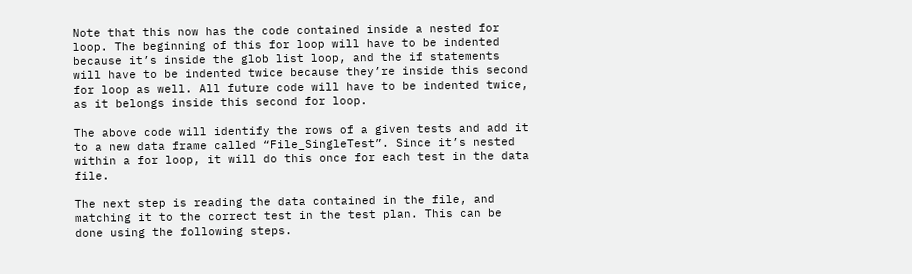Note that this now has the code contained inside a nested for loop. The beginning of this for loop will have to be indented because it’s inside the glob list loop, and the if statements will have to be indented twice because they’re inside this second for loop as well. All future code will have to be indented twice, as it belongs inside this second for loop.

The above code will identify the rows of a given tests and add it to a new data frame called “File_SingleTest”. Since it’s nested within a for loop, it will do this once for each test in the data file.

The next step is reading the data contained in the file, and matching it to the correct test in the test plan. This can be done using the following steps.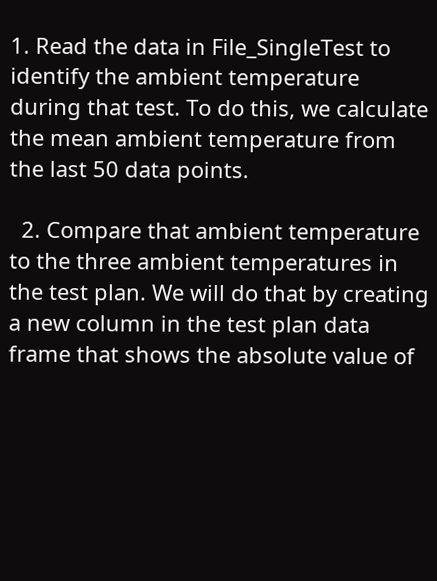1. Read the data in File_SingleTest to identify the ambient temperature during that test. To do this, we calculate the mean ambient temperature from the last 50 data points.

  2. Compare that ambient temperature to the three ambient temperatures in the test plan. We will do that by creating a new column in the test plan data frame that shows the absolute value of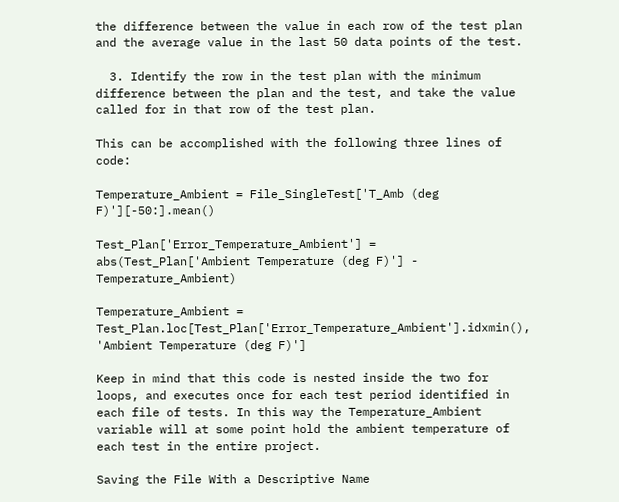the difference between the value in each row of the test plan and the average value in the last 50 data points of the test.

  3. Identify the row in the test plan with the minimum difference between the plan and the test, and take the value called for in that row of the test plan.

This can be accomplished with the following three lines of code:

Temperature_Ambient = File_SingleTest['T_Amb (deg F)'][-50:].mean()

Test_Plan['Error_Temperature_Ambient'] = abs(Test_Plan['Ambient Temperature (deg F)'] - Temperature_Ambient)

Temperature_Ambient = Test_Plan.loc[Test_Plan['Error_Temperature_Ambient'].idxmin(), 'Ambient Temperature (deg F)']

Keep in mind that this code is nested inside the two for loops, and executes once for each test period identified in each file of tests. In this way the Temperature_Ambient variable will at some point hold the ambient temperature of each test in the entire project.

Saving the File With a Descriptive Name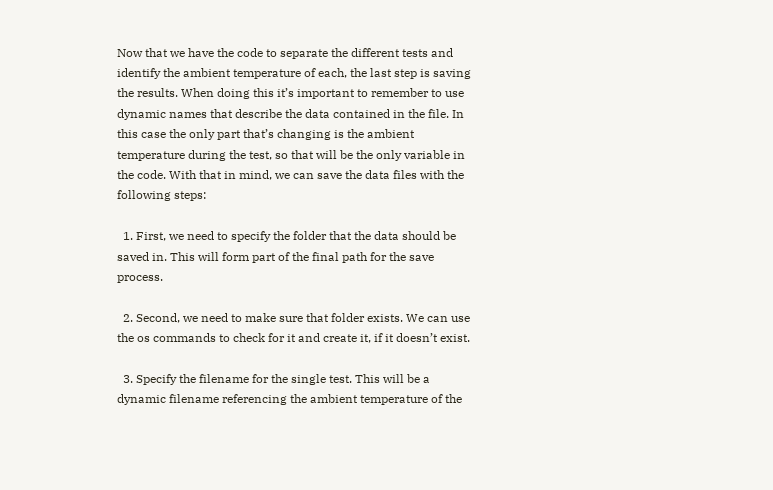Now that we have the code to separate the different tests and identify the ambient temperature of each, the last step is saving the results. When doing this it’s important to remember to use dynamic names that describe the data contained in the file. In this case the only part that’s changing is the ambient temperature during the test, so that will be the only variable in the code. With that in mind, we can save the data files with the following steps:

  1. First, we need to specify the folder that the data should be saved in. This will form part of the final path for the save process.

  2. Second, we need to make sure that folder exists. We can use the os commands to check for it and create it, if it doesn’t exist.

  3. Specify the filename for the single test. This will be a dynamic filename referencing the ambient temperature of the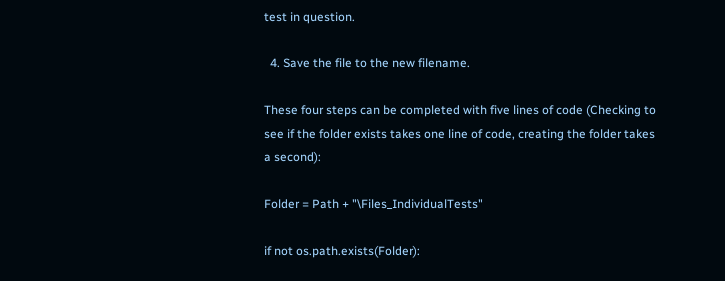test in question.

  4. Save the file to the new filename.

These four steps can be completed with five lines of code (Checking to see if the folder exists takes one line of code, creating the folder takes a second):

Folder = Path + "\Files_IndividualTests"

if not os.path.exists(Folder):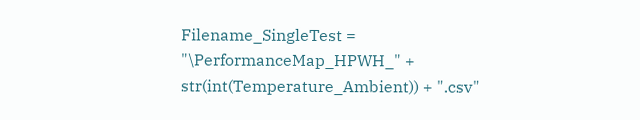Filename_SingleTest = "\PerformanceMap_HPWH_" + str(int(Temperature_Ambient)) + ".csv"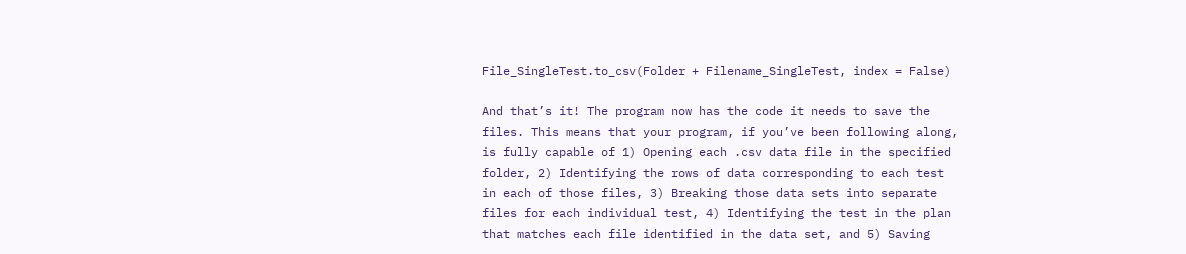File_SingleTest.to_csv(Folder + Filename_SingleTest, index = False)

And that’s it! The program now has the code it needs to save the files. This means that your program, if you’ve been following along, is fully capable of 1) Opening each .csv data file in the specified folder, 2) Identifying the rows of data corresponding to each test in each of those files, 3) Breaking those data sets into separate files for each individual test, 4) Identifying the test in the plan that matches each file identified in the data set, and 5) Saving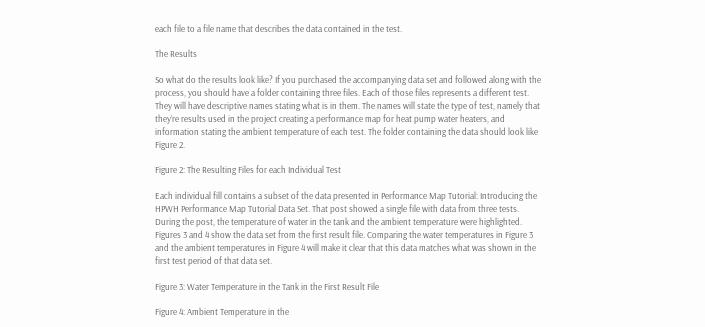each file to a file name that describes the data contained in the test.

The Results

So what do the results look like? If you purchased the accompanying data set and followed along with the process, you should have a folder containing three files. Each of those files represents a different test. They will have descriptive names stating what is in them. The names will state the type of test, namely that they’re results used in the project creating a performance map for heat pump water heaters, and information stating the ambient temperature of each test. The folder containing the data should look like Figure 2.

Figure 2: The Resulting Files for each Individual Test

Each individual fill contains a subset of the data presented in Performance Map Tutorial: Introducing the HPWH Performance Map Tutorial Data Set. That post showed a single file with data from three tests. During the post, the temperature of water in the tank and the ambient temperature were highlighted. Figures 3 and 4 show the data set from the first result file. Comparing the water temperatures in Figure 3 and the ambient temperatures in Figure 4 will make it clear that this data matches what was shown in the first test period of that data set.

Figure 3: Water Temperature in the Tank in the First Result File

Figure 4: Ambient Temperature in the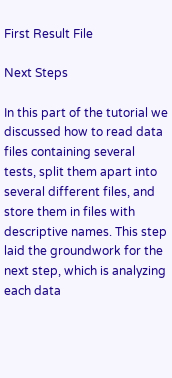First Result File

Next Steps

In this part of the tutorial we discussed how to read data files containing several tests, split them apart into several different files, and store them in files with descriptive names. This step laid the groundwork for the next step, which is analyzing each data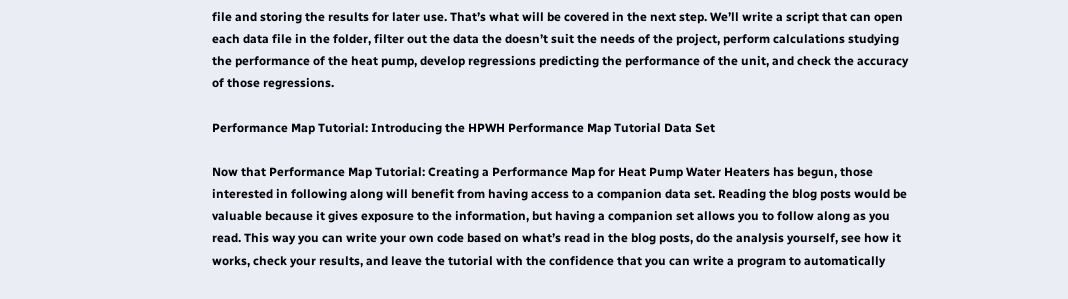file and storing the results for later use. That’s what will be covered in the next step. We’ll write a script that can open each data file in the folder, filter out the data the doesn’t suit the needs of the project, perform calculations studying the performance of the heat pump, develop regressions predicting the performance of the unit, and check the accuracy of those regressions.

Performance Map Tutorial: Introducing the HPWH Performance Map Tutorial Data Set

Now that Performance Map Tutorial: Creating a Performance Map for Heat Pump Water Heaters has begun, those interested in following along will benefit from having access to a companion data set. Reading the blog posts would be valuable because it gives exposure to the information, but having a companion set allows you to follow along as you read. This way you can write your own code based on what’s read in the blog posts, do the analysis yourself, see how it works, check your results, and leave the tutorial with the confidence that you can write a program to automatically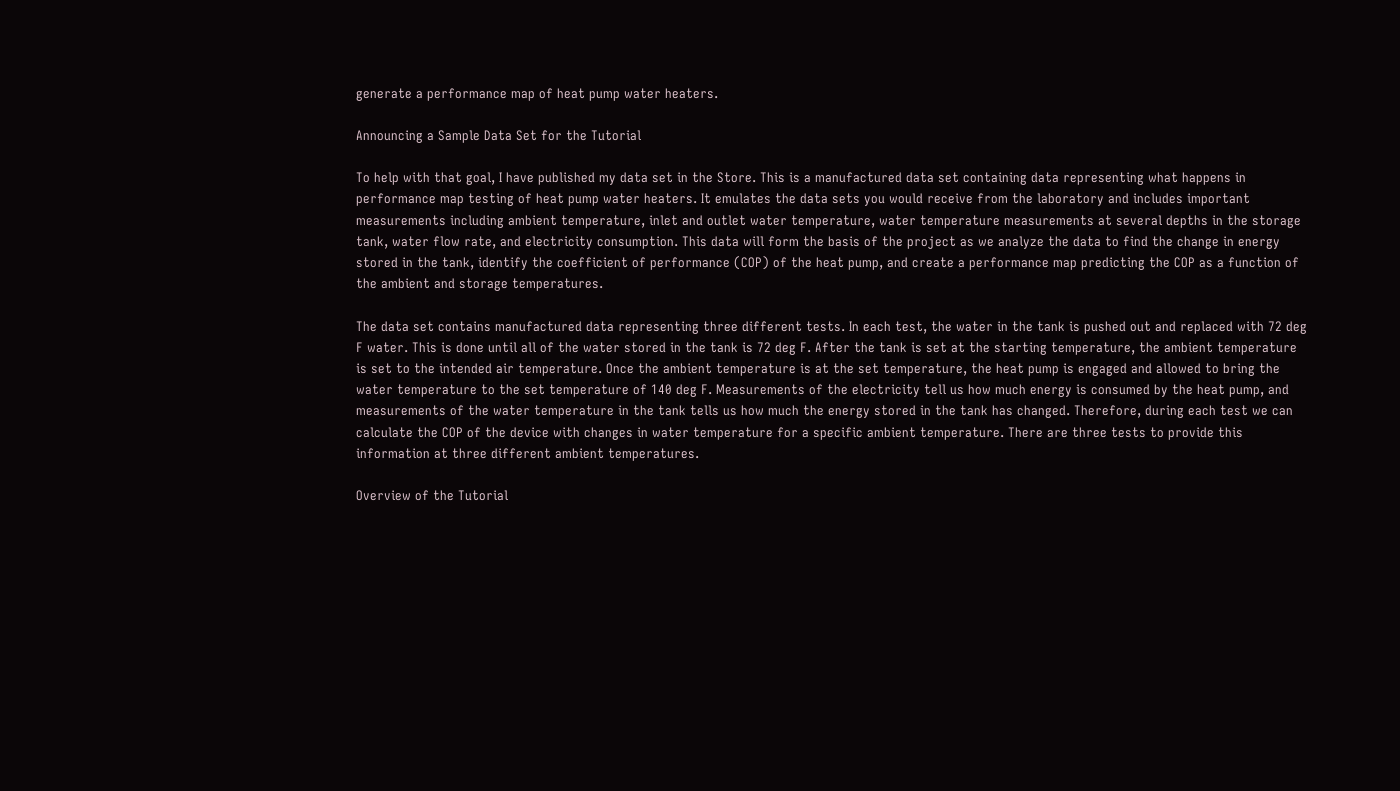generate a performance map of heat pump water heaters.

Announcing a Sample Data Set for the Tutorial

To help with that goal, I have published my data set in the Store. This is a manufactured data set containing data representing what happens in performance map testing of heat pump water heaters. It emulates the data sets you would receive from the laboratory and includes important measurements including ambient temperature, inlet and outlet water temperature, water temperature measurements at several depths in the storage tank, water flow rate, and electricity consumption. This data will form the basis of the project as we analyze the data to find the change in energy stored in the tank, identify the coefficient of performance (COP) of the heat pump, and create a performance map predicting the COP as a function of the ambient and storage temperatures.

The data set contains manufactured data representing three different tests. In each test, the water in the tank is pushed out and replaced with 72 deg F water. This is done until all of the water stored in the tank is 72 deg F. After the tank is set at the starting temperature, the ambient temperature is set to the intended air temperature. Once the ambient temperature is at the set temperature, the heat pump is engaged and allowed to bring the water temperature to the set temperature of 140 deg F. Measurements of the electricity tell us how much energy is consumed by the heat pump, and measurements of the water temperature in the tank tells us how much the energy stored in the tank has changed. Therefore, during each test we can calculate the COP of the device with changes in water temperature for a specific ambient temperature. There are three tests to provide this information at three different ambient temperatures.

Overview of the Tutorial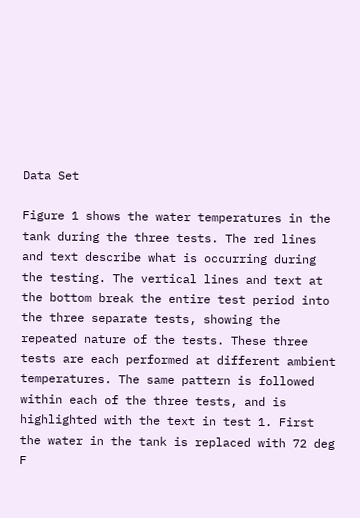Data Set

Figure 1 shows the water temperatures in the tank during the three tests. The red lines and text describe what is occurring during the testing. The vertical lines and text at the bottom break the entire test period into the three separate tests, showing the repeated nature of the tests. These three tests are each performed at different ambient temperatures. The same pattern is followed within each of the three tests, and is highlighted with the text in test 1. First the water in the tank is replaced with 72 deg F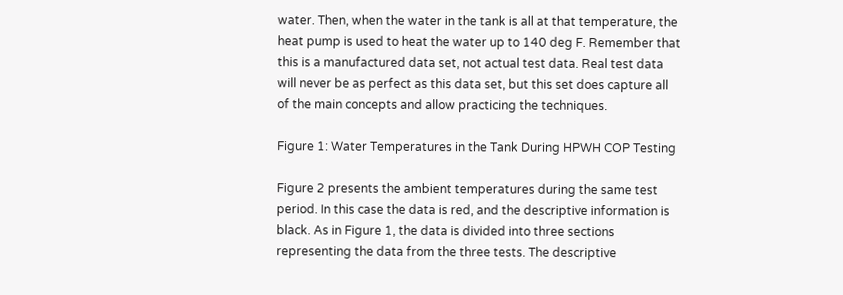water. Then, when the water in the tank is all at that temperature, the heat pump is used to heat the water up to 140 deg F. Remember that this is a manufactured data set, not actual test data. Real test data will never be as perfect as this data set, but this set does capture all of the main concepts and allow practicing the techniques.

Figure 1: Water Temperatures in the Tank During HPWH COP Testing

Figure 2 presents the ambient temperatures during the same test period. In this case the data is red, and the descriptive information is black. As in Figure 1, the data is divided into three sections representing the data from the three tests. The descriptive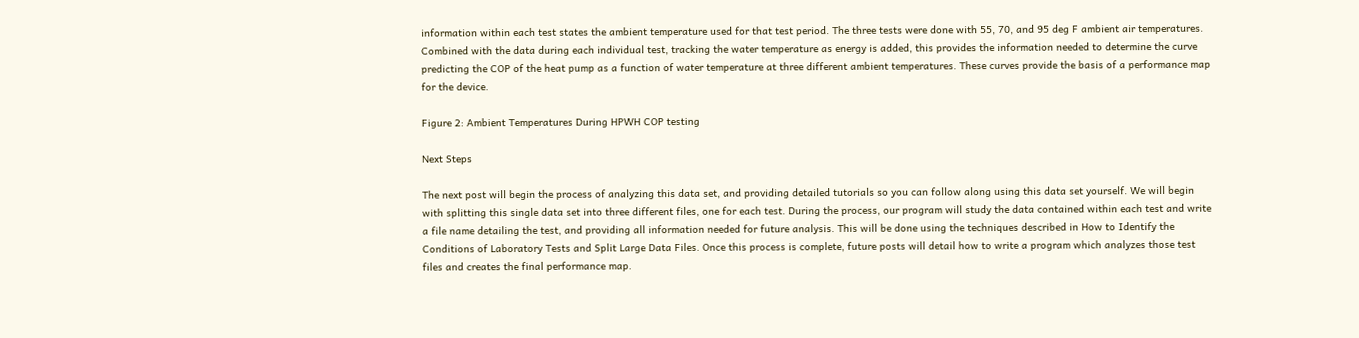information within each test states the ambient temperature used for that test period. The three tests were done with 55, 70, and 95 deg F ambient air temperatures. Combined with the data during each individual test, tracking the water temperature as energy is added, this provides the information needed to determine the curve predicting the COP of the heat pump as a function of water temperature at three different ambient temperatures. These curves provide the basis of a performance map for the device.

Figure 2: Ambient Temperatures During HPWH COP testing

Next Steps

The next post will begin the process of analyzing this data set, and providing detailed tutorials so you can follow along using this data set yourself. We will begin with splitting this single data set into three different files, one for each test. During the process, our program will study the data contained within each test and write a file name detailing the test, and providing all information needed for future analysis. This will be done using the techniques described in How to Identify the Conditions of Laboratory Tests and Split Large Data Files. Once this process is complete, future posts will detail how to write a program which analyzes those test files and creates the final performance map.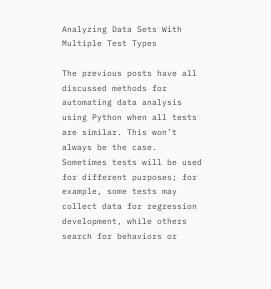Analyzing Data Sets With Multiple Test Types

The previous posts have all discussed methods for automating data analysis using Python when all tests are similar. This won’t always be the case. Sometimes tests will be used for different purposes; for example, some tests may collect data for regression development, while others search for behaviors or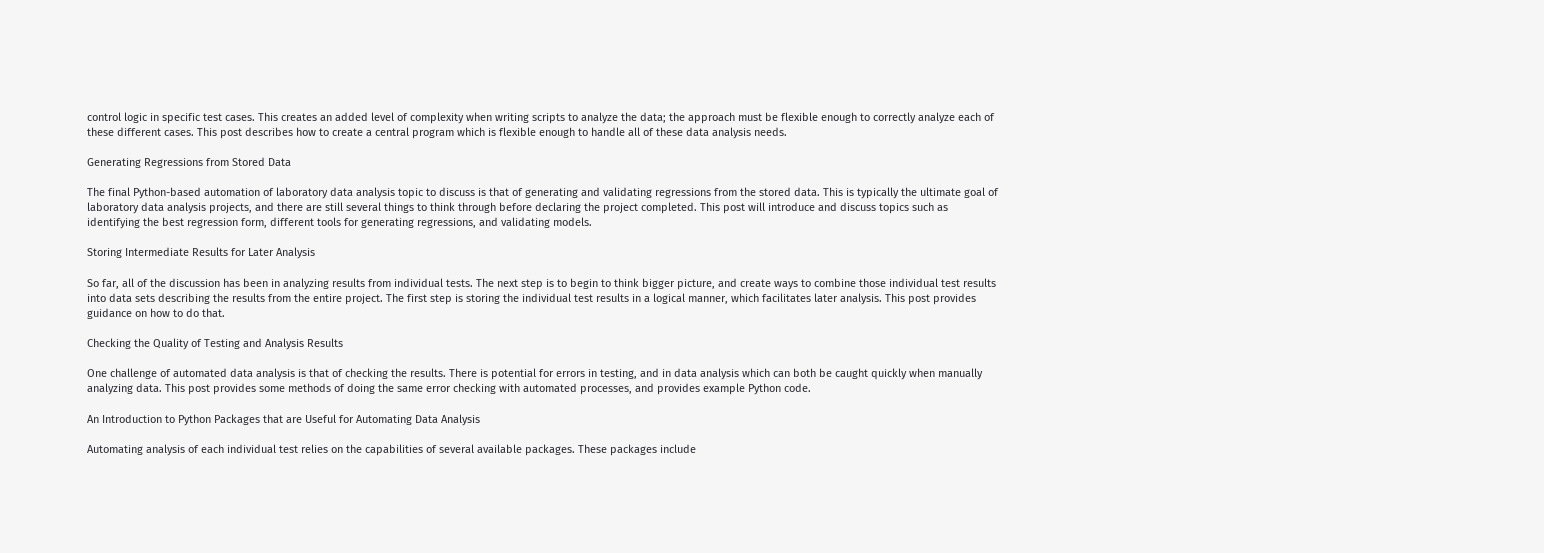control logic in specific test cases. This creates an added level of complexity when writing scripts to analyze the data; the approach must be flexible enough to correctly analyze each of these different cases. This post describes how to create a central program which is flexible enough to handle all of these data analysis needs.

Generating Regressions from Stored Data

The final Python-based automation of laboratory data analysis topic to discuss is that of generating and validating regressions from the stored data. This is typically the ultimate goal of laboratory data analysis projects, and there are still several things to think through before declaring the project completed. This post will introduce and discuss topics such as identifying the best regression form, different tools for generating regressions, and validating models.

Storing Intermediate Results for Later Analysis

So far, all of the discussion has been in analyzing results from individual tests. The next step is to begin to think bigger picture, and create ways to combine those individual test results into data sets describing the results from the entire project. The first step is storing the individual test results in a logical manner, which facilitates later analysis. This post provides guidance on how to do that.

Checking the Quality of Testing and Analysis Results

One challenge of automated data analysis is that of checking the results. There is potential for errors in testing, and in data analysis which can both be caught quickly when manually analyzing data. This post provides some methods of doing the same error checking with automated processes, and provides example Python code.

An Introduction to Python Packages that are Useful for Automating Data Analysis

Automating analysis of each individual test relies on the capabilities of several available packages. These packages include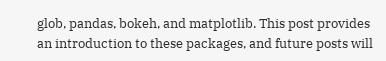glob, pandas, bokeh, and matplotlib. This post provides an introduction to these packages, and future posts will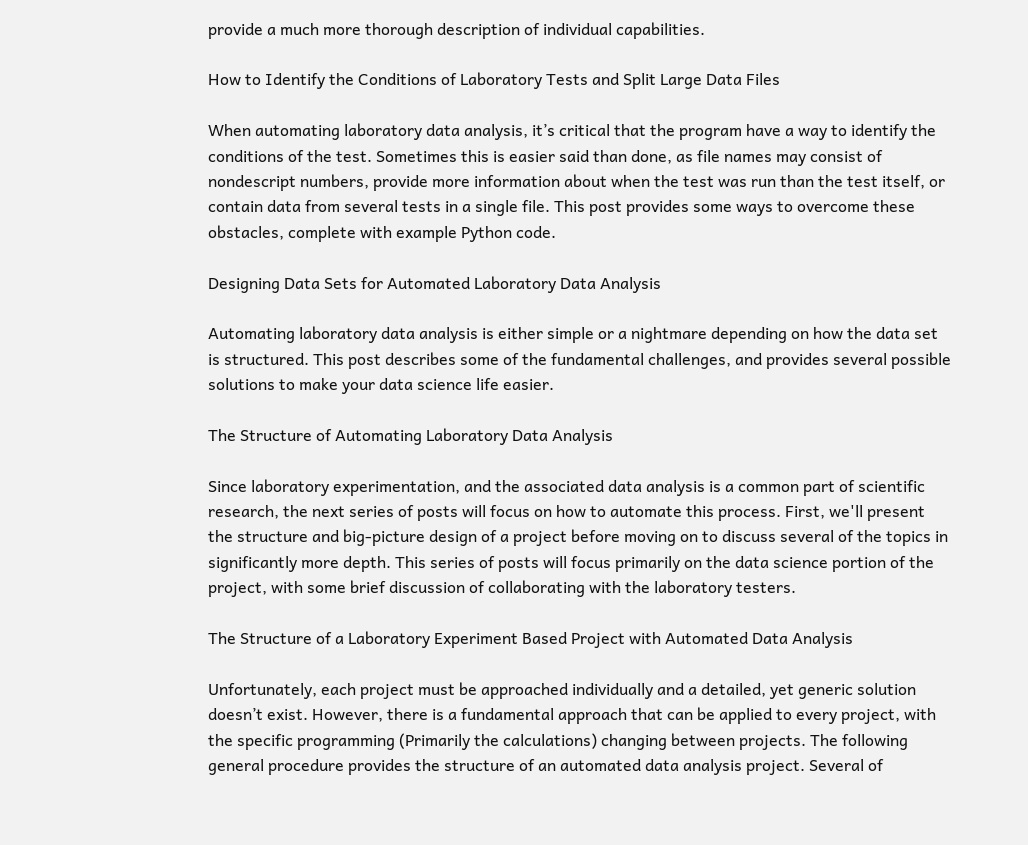provide a much more thorough description of individual capabilities.

How to Identify the Conditions of Laboratory Tests and Split Large Data Files

When automating laboratory data analysis, it’s critical that the program have a way to identify the conditions of the test. Sometimes this is easier said than done, as file names may consist of nondescript numbers, provide more information about when the test was run than the test itself, or contain data from several tests in a single file. This post provides some ways to overcome these obstacles, complete with example Python code.

Designing Data Sets for Automated Laboratory Data Analysis

Automating laboratory data analysis is either simple or a nightmare depending on how the data set is structured. This post describes some of the fundamental challenges, and provides several possible solutions to make your data science life easier.

The Structure of Automating Laboratory Data Analysis

Since laboratory experimentation, and the associated data analysis is a common part of scientific research, the next series of posts will focus on how to automate this process. First, we'll present the structure and big-picture design of a project before moving on to discuss several of the topics in significantly more depth. This series of posts will focus primarily on the data science portion of the project, with some brief discussion of collaborating with the laboratory testers.

The Structure of a Laboratory Experiment Based Project with Automated Data Analysis

Unfortunately, each project must be approached individually and a detailed, yet generic solution doesn’t exist. However, there is a fundamental approach that can be applied to every project, with the specific programming (Primarily the calculations) changing between projects. The following general procedure provides the structure of an automated data analysis project. Several of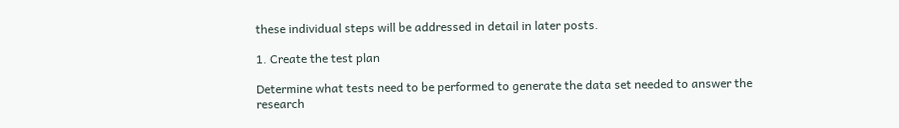these individual steps will be addressed in detail in later posts.

1. Create the test plan

Determine what tests need to be performed to generate the data set needed to answer the research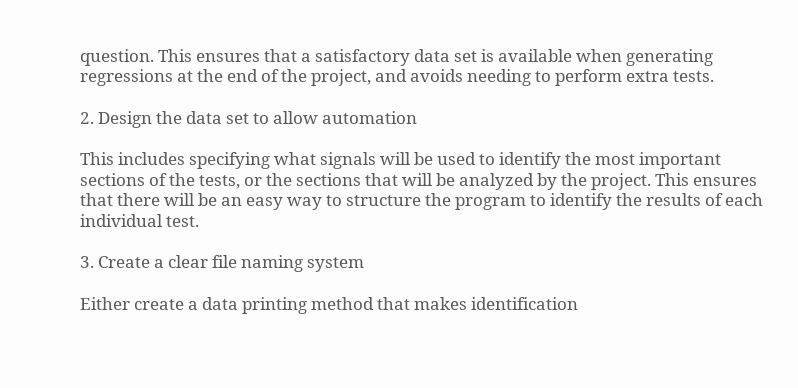question. This ensures that a satisfactory data set is available when generating regressions at the end of the project, and avoids needing to perform extra tests.

2. Design the data set to allow automation

This includes specifying what signals will be used to identify the most important sections of the tests, or the sections that will be analyzed by the project. This ensures that there will be an easy way to structure the program to identify the results of each individual test.

3. Create a clear file naming system

Either create a data printing method that makes identification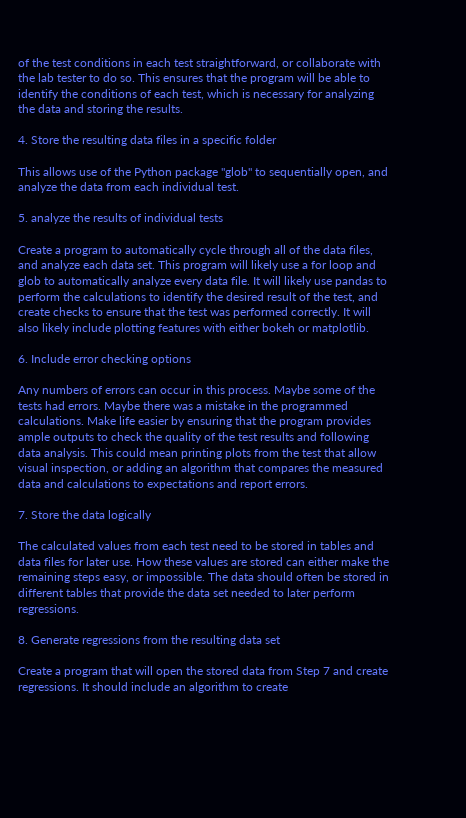of the test conditions in each test straightforward, or collaborate with the lab tester to do so. This ensures that the program will be able to identify the conditions of each test, which is necessary for analyzing the data and storing the results.

4. Store the resulting data files in a specific folder

This allows use of the Python package "glob" to sequentially open, and analyze the data from each individual test.

5. analyze the results of individual tests

Create a program to automatically cycle through all of the data files, and analyze each data set. This program will likely use a for loop and glob to automatically analyze every data file. It will likely use pandas to perform the calculations to identify the desired result of the test, and create checks to ensure that the test was performed correctly. It will also likely include plotting features with either bokeh or matplotlib.

6. Include error checking options

Any numbers of errors can occur in this process. Maybe some of the tests had errors. Maybe there was a mistake in the programmed calculations. Make life easier by ensuring that the program provides ample outputs to check the quality of the test results and following data analysis. This could mean printing plots from the test that allow visual inspection, or adding an algorithm that compares the measured data and calculations to expectations and report errors.

7. Store the data logically

The calculated values from each test need to be stored in tables and data files for later use. How these values are stored can either make the remaining steps easy, or impossible. The data should often be stored in different tables that provide the data set needed to later perform regressions.

8. Generate regressions from the resulting data set

Create a program that will open the stored data from Step 7 and create regressions. It should include an algorithm to create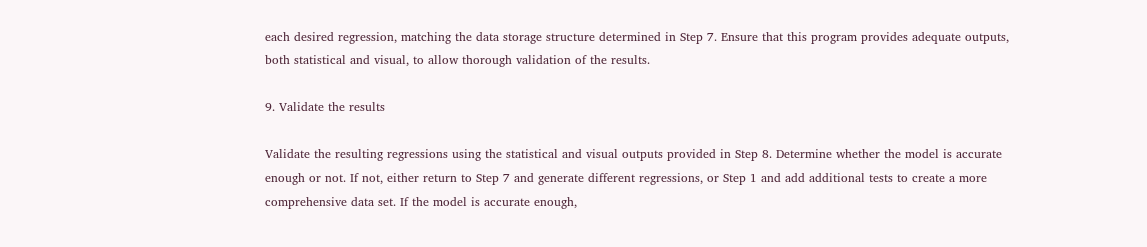each desired regression, matching the data storage structure determined in Step 7. Ensure that this program provides adequate outputs, both statistical and visual, to allow thorough validation of the results.

9. Validate the results

Validate the resulting regressions using the statistical and visual outputs provided in Step 8. Determine whether the model is accurate enough or not. If not, either return to Step 7 and generate different regressions, or Step 1 and add additional tests to create a more comprehensive data set. If the model is accurate enough,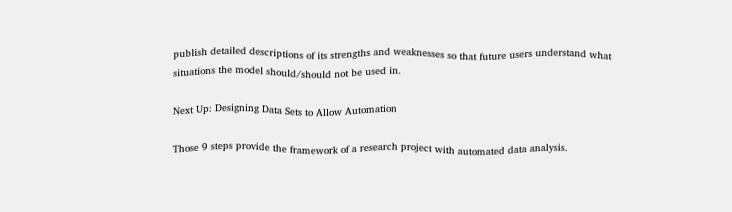publish detailed descriptions of its strengths and weaknesses so that future users understand what situations the model should/should not be used in.

Next Up: Designing Data Sets to Allow Automation

Those 9 steps provide the framework of a research project with automated data analysis.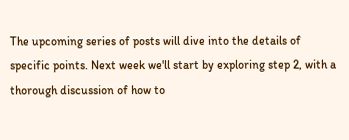The upcoming series of posts will dive into the details of specific points. Next week we'll start by exploring step 2, with a thorough discussion of how to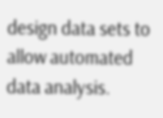design data sets to allow automated data analysis.